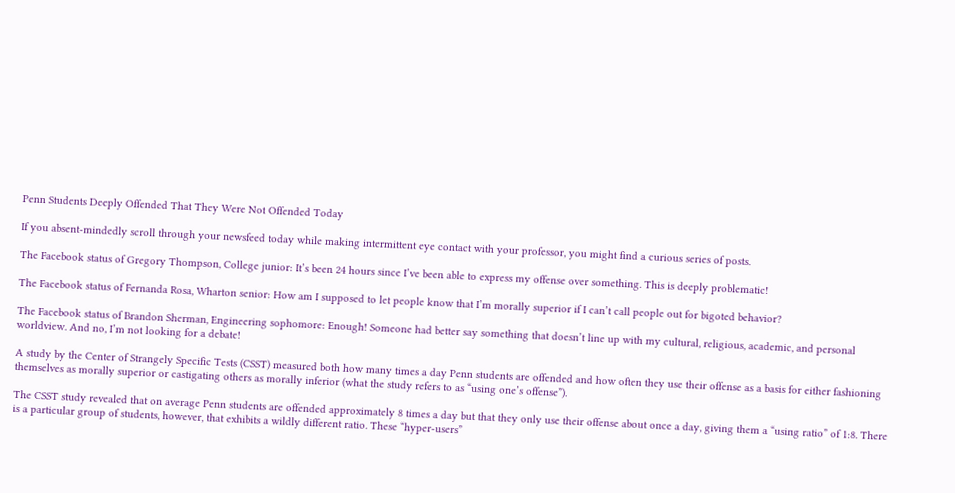Penn Students Deeply Offended That They Were Not Offended Today

If you absent-mindedly scroll through your newsfeed today while making intermittent eye contact with your professor, you might find a curious series of posts.

The Facebook status of Gregory Thompson, College junior: It’s been 24 hours since I’ve been able to express my offense over something. This is deeply problematic!

The Facebook status of Fernanda Rosa, Wharton senior: How am I supposed to let people know that I’m morally superior if I can’t call people out for bigoted behavior?

The Facebook status of Brandon Sherman, Engineering sophomore: Enough! Someone had better say something that doesn’t line up with my cultural, religious, academic, and personal worldview. And no, I’m not looking for a debate!

A study by the Center of Strangely Specific Tests (CSST) measured both how many times a day Penn students are offended and how often they use their offense as a basis for either fashioning themselves as morally superior or castigating others as morally inferior (what the study refers to as “using one’s offense”).

The CSST study revealed that on average Penn students are offended approximately 8 times a day but that they only use their offense about once a day, giving them a “using ratio” of 1:8. There is a particular group of students, however, that exhibits a wildly different ratio. These “hyper-users”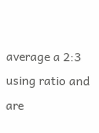average a 2:3 using ratio and are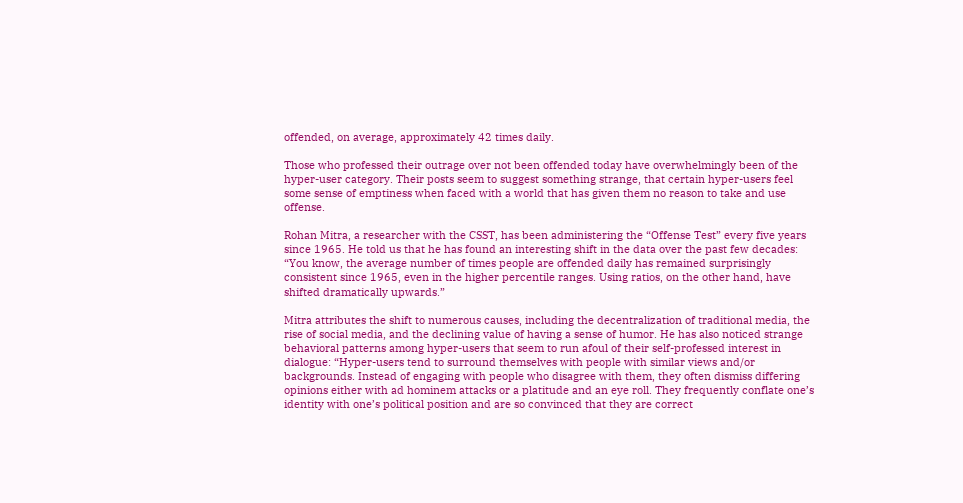offended, on average, approximately 42 times daily.

Those who professed their outrage over not been offended today have overwhelmingly been of the hyper-user category. Their posts seem to suggest something strange, that certain hyper-users feel some sense of emptiness when faced with a world that has given them no reason to take and use offense.

Rohan Mitra, a researcher with the CSST, has been administering the “Offense Test” every five years since 1965. He told us that he has found an interesting shift in the data over the past few decades: “You know, the average number of times people are offended daily has remained surprisingly consistent since 1965, even in the higher percentile ranges. Using ratios, on the other hand, have shifted dramatically upwards.”

Mitra attributes the shift to numerous causes, including the decentralization of traditional media, the rise of social media, and the declining value of having a sense of humor. He has also noticed strange behavioral patterns among hyper-users that seem to run afoul of their self-professed interest in dialogue: “Hyper-users tend to surround themselves with people with similar views and/or backgrounds. Instead of engaging with people who disagree with them, they often dismiss differing opinions either with ad hominem attacks or a platitude and an eye roll. They frequently conflate one’s identity with one’s political position and are so convinced that they are correct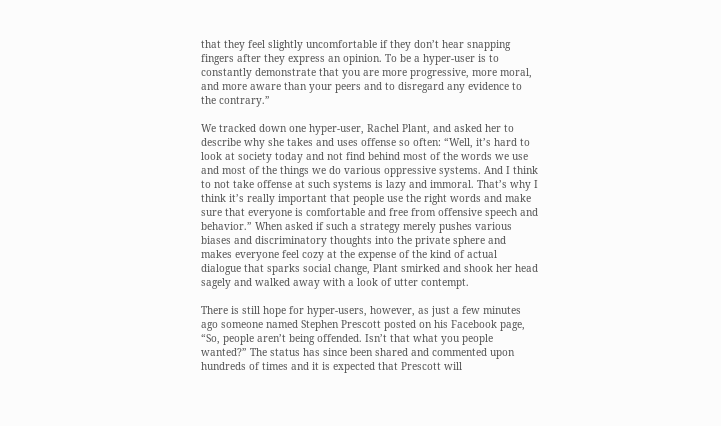that they feel slightly uncomfortable if they don’t hear snapping fingers after they express an opinion. To be a hyper-user is to constantly demonstrate that you are more progressive, more moral, and more aware than your peers and to disregard any evidence to the contrary.”

We tracked down one hyper-user, Rachel Plant, and asked her to describe why she takes and uses offense so often: “Well, it’s hard to look at society today and not find behind most of the words we use and most of the things we do various oppressive systems. And I think to not take offense at such systems is lazy and immoral. That’s why I think it’s really important that people use the right words and make sure that everyone is comfortable and free from offensive speech and behavior.” When asked if such a strategy merely pushes various biases and discriminatory thoughts into the private sphere and makes everyone feel cozy at the expense of the kind of actual dialogue that sparks social change, Plant smirked and shook her head sagely and walked away with a look of utter contempt.

There is still hope for hyper-users, however, as just a few minutes ago someone named Stephen Prescott posted on his Facebook page, “So, people aren’t being offended. Isn’t that what you people wanted?” The status has since been shared and commented upon hundreds of times and it is expected that Prescott will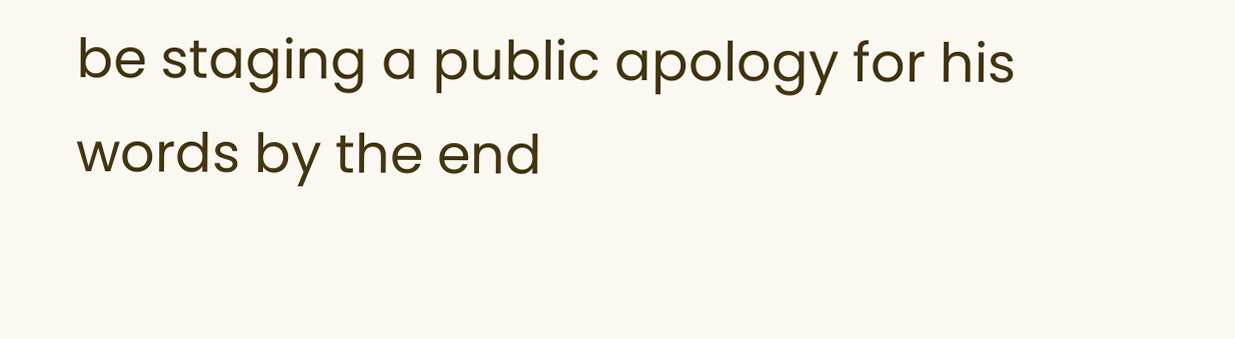be staging a public apology for his words by the end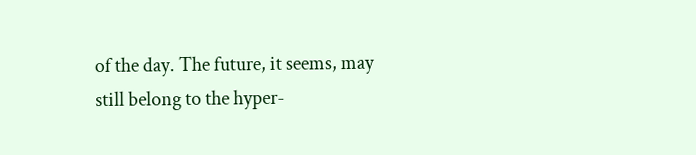of the day. The future, it seems, may still belong to the hyper-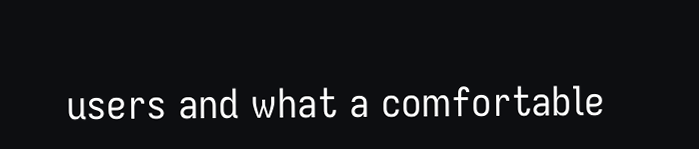users and what a comfortable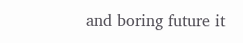and boring future it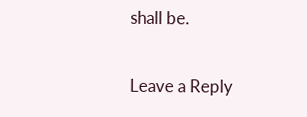shall be.

Leave a Reply